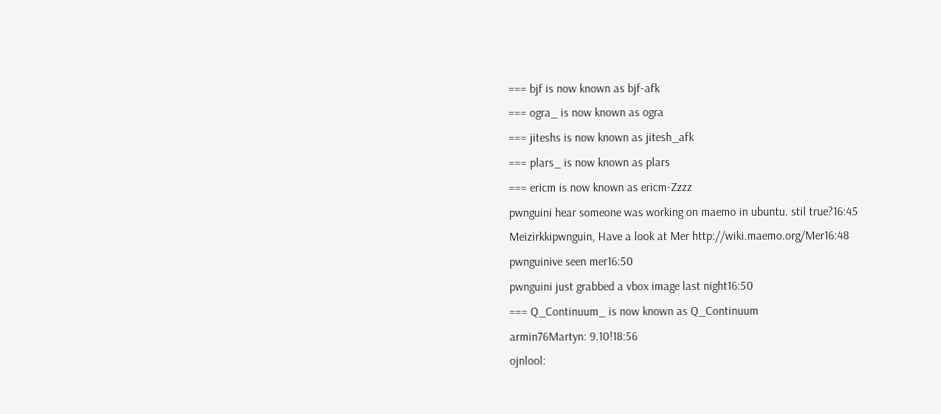=== bjf is now known as bjf-afk
=== ogra_ is now known as ogra
=== jiteshs is now known as jitesh_afk
=== plars_ is now known as plars
=== ericm is now known as ericm-Zzzz
pwnguini hear someone was working on maemo in ubuntu. stil true?16:45
Meizirkkipwnguin, Have a look at Mer http://wiki.maemo.org/Mer16:48
pwnguinive seen mer16:50
pwnguini just grabbed a vbox image last night16:50
=== Q_Continuum_ is now known as Q_Continuum
armin76Martyn: 9.10!18:56
ojnlool: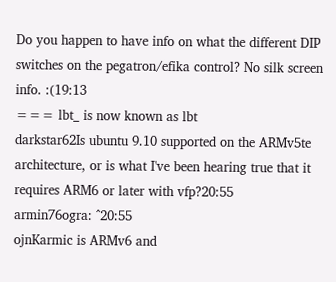Do you happen to have info on what the different DIP switches on the pegatron/efika control? No silk screen info. :(19:13
=== lbt_ is now known as lbt
darkstar62Is ubuntu 9.10 supported on the ARMv5te architecture, or is what I've been hearing true that it requires ARM6 or later with vfp?20:55
armin76ogra: ^20:55
ojnKarmic is ARMv6 and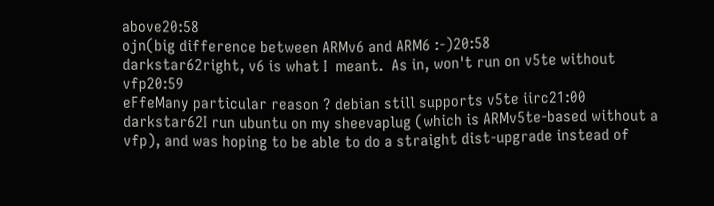above20:58
ojn(big difference between ARMv6 and ARM6 :-)20:58
darkstar62right, v6 is what I  meant.  As in, won't run on v5te without vfp20:59
eFfeMany particular reason ? debian still supports v5te iirc21:00
darkstar62I run ubuntu on my sheevaplug (which is ARMv5te-based without a vfp), and was hoping to be able to do a straight dist-upgrade instead of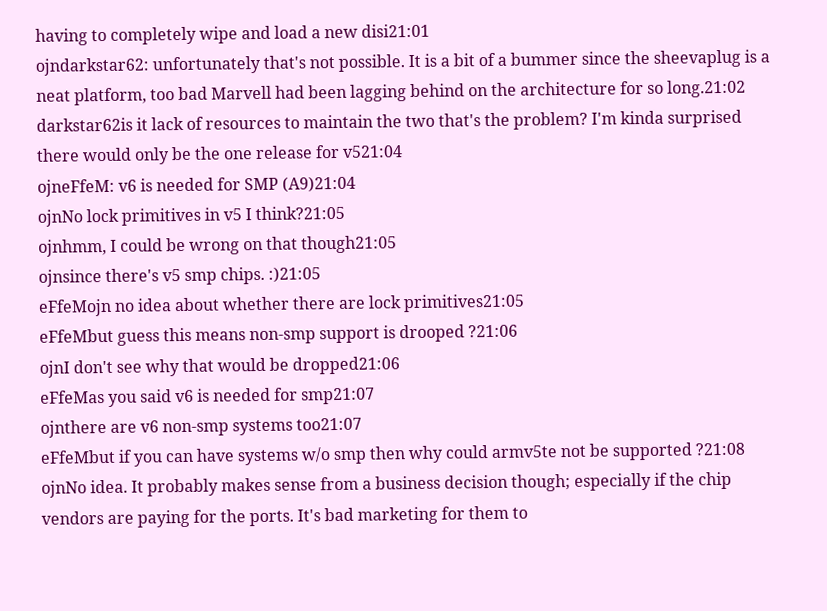having to completely wipe and load a new disi21:01
ojndarkstar62: unfortunately that's not possible. It is a bit of a bummer since the sheevaplug is a neat platform, too bad Marvell had been lagging behind on the architecture for so long.21:02
darkstar62is it lack of resources to maintain the two that's the problem? I'm kinda surprised there would only be the one release for v521:04
ojneFfeM: v6 is needed for SMP (A9)21:04
ojnNo lock primitives in v5 I think?21:05
ojnhmm, I could be wrong on that though21:05
ojnsince there's v5 smp chips. :)21:05
eFfeMojn no idea about whether there are lock primitives21:05
eFfeMbut guess this means non-smp support is drooped ?21:06
ojnI don't see why that would be dropped21:06
eFfeMas you said v6 is needed for smp21:07
ojnthere are v6 non-smp systems too21:07
eFfeMbut if you can have systems w/o smp then why could armv5te not be supported ?21:08
ojnNo idea. It probably makes sense from a business decision though; especially if the chip vendors are paying for the ports. It's bad marketing for them to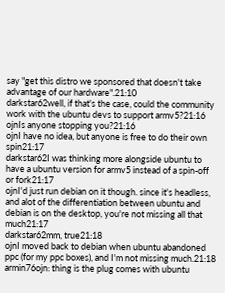say "get this distro we sponsored that doesn't take advantage of our hardware".21:10
darkstar62well, if that's the case, could the community work with the ubuntu devs to support armv5?21:16
ojnIs anyone stopping you?21:16
ojnI have no idea, but anyone is free to do their own spin21:17
darkstar62I was thinking more alongside ubuntu to have a ubuntu version for armv5 instead of a spin-off or fork21:17
ojnI'd just run debian on it though. since it's headless, and alot of the differentiation between ubuntu and debian is on the desktop, you're not missing all that much21:17
darkstar62mm, true21:18
ojnI moved back to debian when ubuntu abandoned ppc (for my ppc boxes), and I'm not missing much.21:18
armin76ojn: thing is the plug comes with ubuntu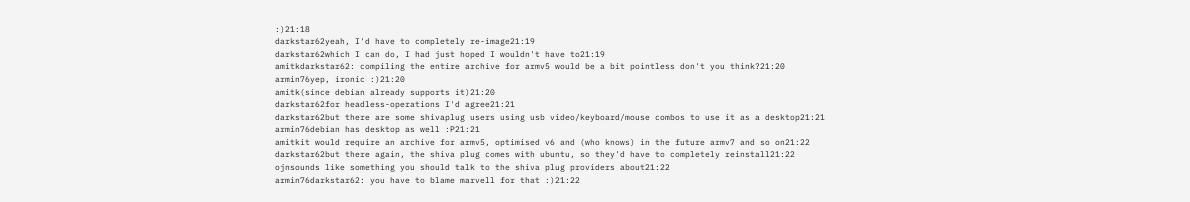:)21:18
darkstar62yeah, I'd have to completely re-image21:19
darkstar62which I can do, I had just hoped I wouldn't have to21:19
amitkdarkstar62: compiling the entire archive for armv5 would be a bit pointless don't you think?21:20
armin76yep, ironic :)21:20
amitk(since debian already supports it)21:20
darkstar62for headless-operations I'd agree21:21
darkstar62but there are some shivaplug users using usb video/keyboard/mouse combos to use it as a desktop21:21
armin76debian has desktop as well :P21:21
amitkit would require an archive for armv5, optimised v6 and (who knows) in the future armv7 and so on21:22
darkstar62but there again, the shiva plug comes with ubuntu, so they'd have to completely reinstall21:22
ojnsounds like something you should talk to the shiva plug providers about21:22
armin76darkstar62: you have to blame marvell for that :)21:22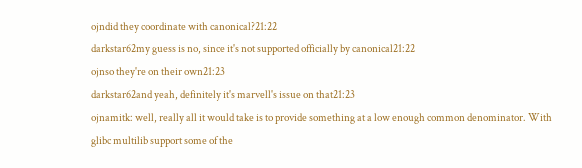ojndid they coordinate with canonical?21:22
darkstar62my guess is no, since it's not supported officially by canonical21:22
ojnso they're on their own21:23
darkstar62and yeah, definitely it's marvell's issue on that21:23
ojnamitk: well, really all it would take is to provide something at a low enough common denominator. With glibc multilib support some of the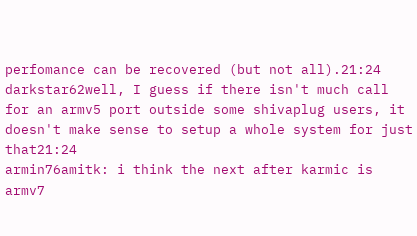perfomance can be recovered (but not all).21:24
darkstar62well, I guess if there isn't much call for an armv5 port outside some shivaplug users, it doesn't make sense to setup a whole system for just that21:24
armin76amitk: i think the next after karmic is armv7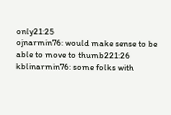only21:25
ojnarmin76: would make sense to be able to move to thumb221:26
kblinarmin76: some folks with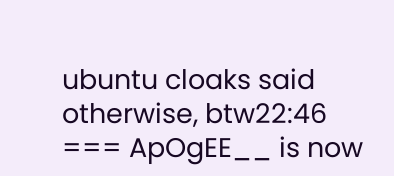ubuntu cloaks said otherwise, btw22:46
=== ApOgEE__ is now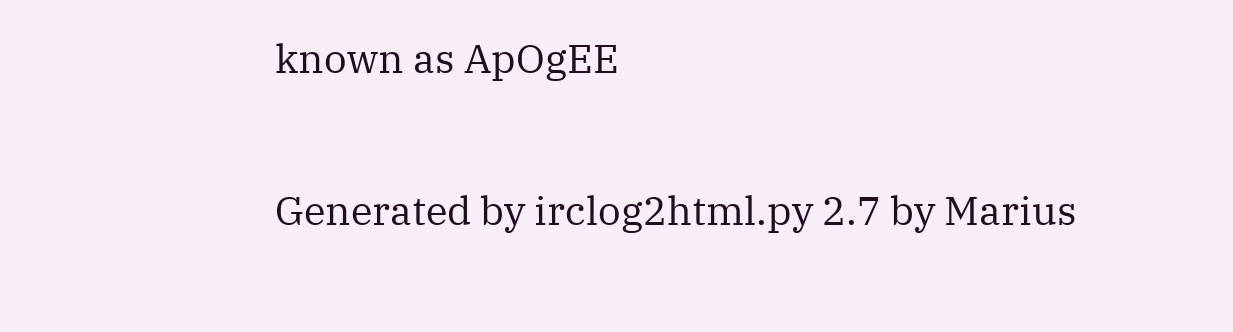known as ApOgEE

Generated by irclog2html.py 2.7 by Marius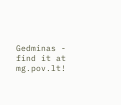Gedminas - find it at mg.pov.lt!